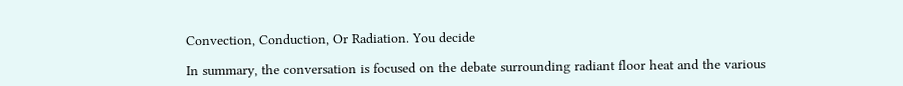Convection, Conduction, Or Radiation. You decide

In summary, the conversation is focused on the debate surrounding radiant floor heat and the various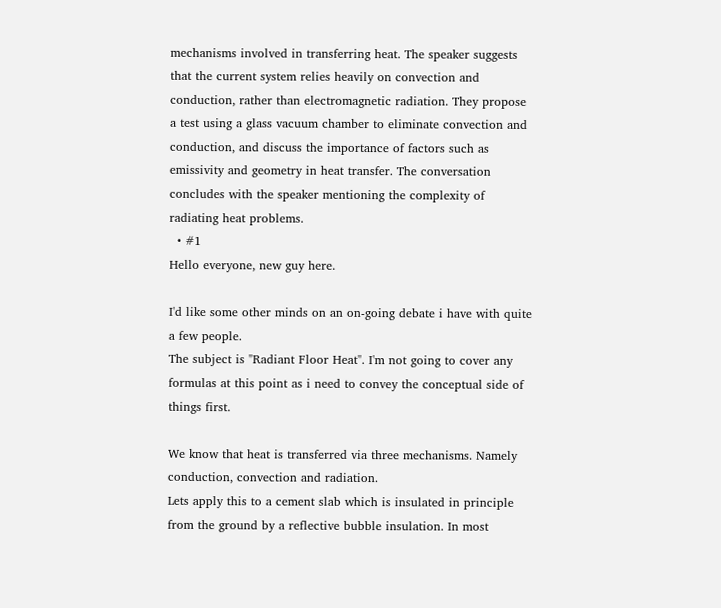mechanisms involved in transferring heat. The speaker suggests that the current system relies heavily on convection and conduction, rather than electromagnetic radiation. They propose a test using a glass vacuum chamber to eliminate convection and conduction, and discuss the importance of factors such as emissivity and geometry in heat transfer. The conversation concludes with the speaker mentioning the complexity of radiating heat problems.
  • #1
Hello everyone, new guy here.

I'd like some other minds on an on-going debate i have with quite a few people.
The subject is "Radiant Floor Heat". I'm not going to cover any formulas at this point as i need to convey the conceptual side of things first.

We know that heat is transferred via three mechanisms. Namely conduction, convection and radiation.
Lets apply this to a cement slab which is insulated in principle from the ground by a reflective bubble insulation. In most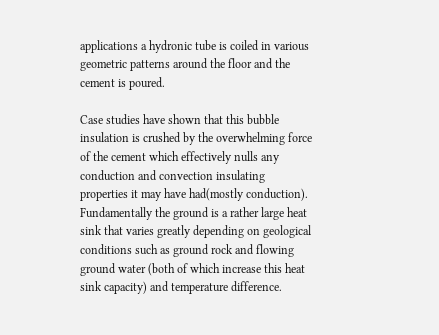applications a hydronic tube is coiled in various geometric patterns around the floor and the cement is poured.

Case studies have shown that this bubble insulation is crushed by the overwhelming force of the cement which effectively nulls any conduction and convection insulating properties it may have had(mostly conduction). Fundamentally the ground is a rather large heat sink that varies greatly depending on geological conditions such as ground rock and flowing ground water (both of which increase this heat sink capacity) and temperature difference.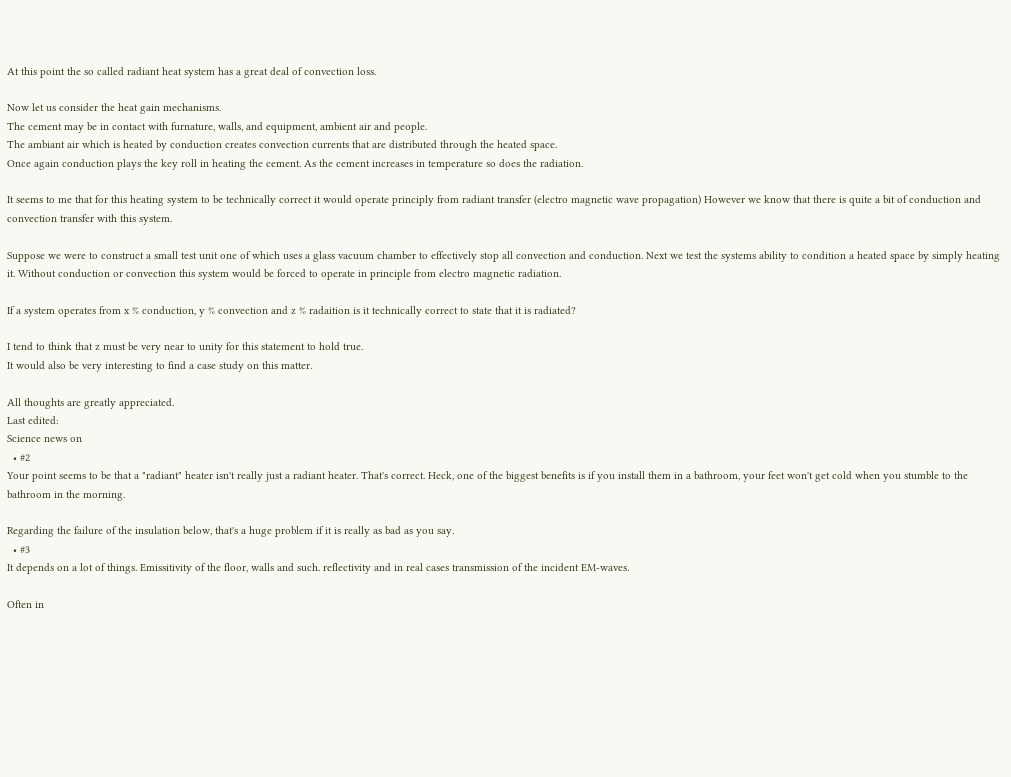At this point the so called radiant heat system has a great deal of convection loss.

Now let us consider the heat gain mechanisms.
The cement may be in contact with furnature, walls, and equipment, ambient air and people.
The ambiant air which is heated by conduction creates convection currents that are distributed through the heated space.
Once again conduction plays the key roll in heating the cement. As the cement increases in temperature so does the radiation.

It seems to me that for this heating system to be technically correct it would operate principly from radiant transfer (electro magnetic wave propagation) However we know that there is quite a bit of conduction and convection transfer with this system.

Suppose we were to construct a small test unit one of which uses a glass vacuum chamber to effectively stop all convection and conduction. Next we test the systems ability to condition a heated space by simply heating it. Without conduction or convection this system would be forced to operate in principle from electro magnetic radiation.

If a system operates from x % conduction, y % convection and z % radaition is it technically correct to state that it is radiated?

I tend to think that z must be very near to unity for this statement to hold true.
It would also be very interesting to find a case study on this matter.

All thoughts are greatly appreciated.
Last edited:
Science news on
  • #2
Your point seems to be that a "radiant" heater isn't really just a radiant heater. That's correct. Heck, one of the biggest benefits is if you install them in a bathroom, your feet won't get cold when you stumble to the bathroom in the morning.

Regarding the failure of the insulation below, that's a huge problem if it is really as bad as you say.
  • #3
It depends on a lot of things. Emissitivity of the floor, walls and such. reflectivity and in real cases transmission of the incident EM-waves.

Often in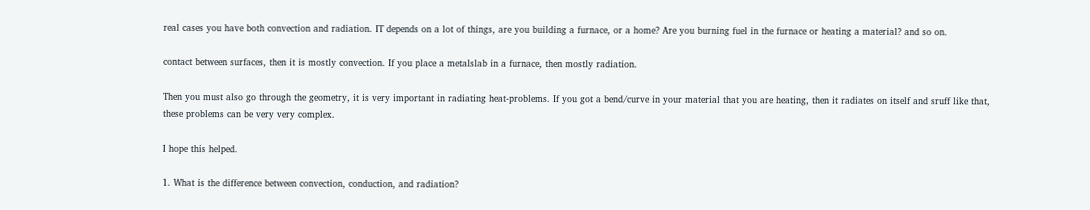real cases you have both convection and radiation. IT depends on a lot of things, are you building a furnace, or a home? Are you burning fuel in the furnace or heating a material? and so on.

contact between surfaces, then it is mostly convection. If you place a metalslab in a furnace, then mostly radiation.

Then you must also go through the geometry, it is very important in radiating heat-problems. If you got a bend/curve in your material that you are heating, then it radiates on itself and sruff like that, these problems can be very very complex.

I hope this helped.

1. What is the difference between convection, conduction, and radiation?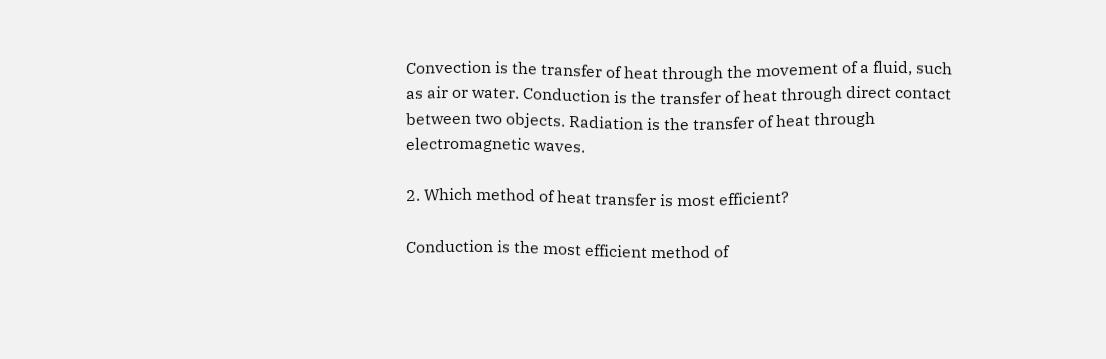Convection is the transfer of heat through the movement of a fluid, such as air or water. Conduction is the transfer of heat through direct contact between two objects. Radiation is the transfer of heat through electromagnetic waves.

2. Which method of heat transfer is most efficient?

Conduction is the most efficient method of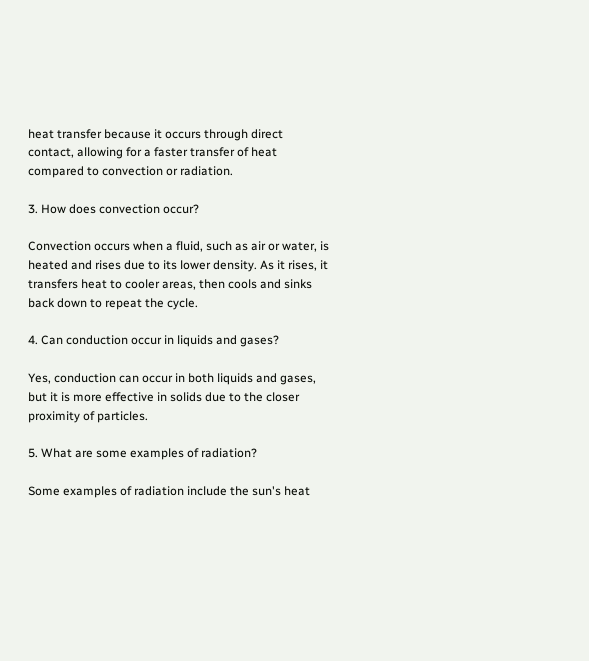heat transfer because it occurs through direct contact, allowing for a faster transfer of heat compared to convection or radiation.

3. How does convection occur?

Convection occurs when a fluid, such as air or water, is heated and rises due to its lower density. As it rises, it transfers heat to cooler areas, then cools and sinks back down to repeat the cycle.

4. Can conduction occur in liquids and gases?

Yes, conduction can occur in both liquids and gases, but it is more effective in solids due to the closer proximity of particles.

5. What are some examples of radiation?

Some examples of radiation include the sun's heat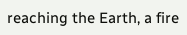reaching the Earth, a fire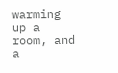warming up a room, and a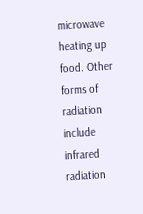microwave heating up food. Other forms of radiation include infrared radiation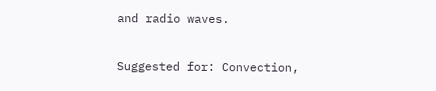and radio waves.

Suggested for: Convection,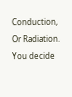Conduction, Or Radiation. You decide